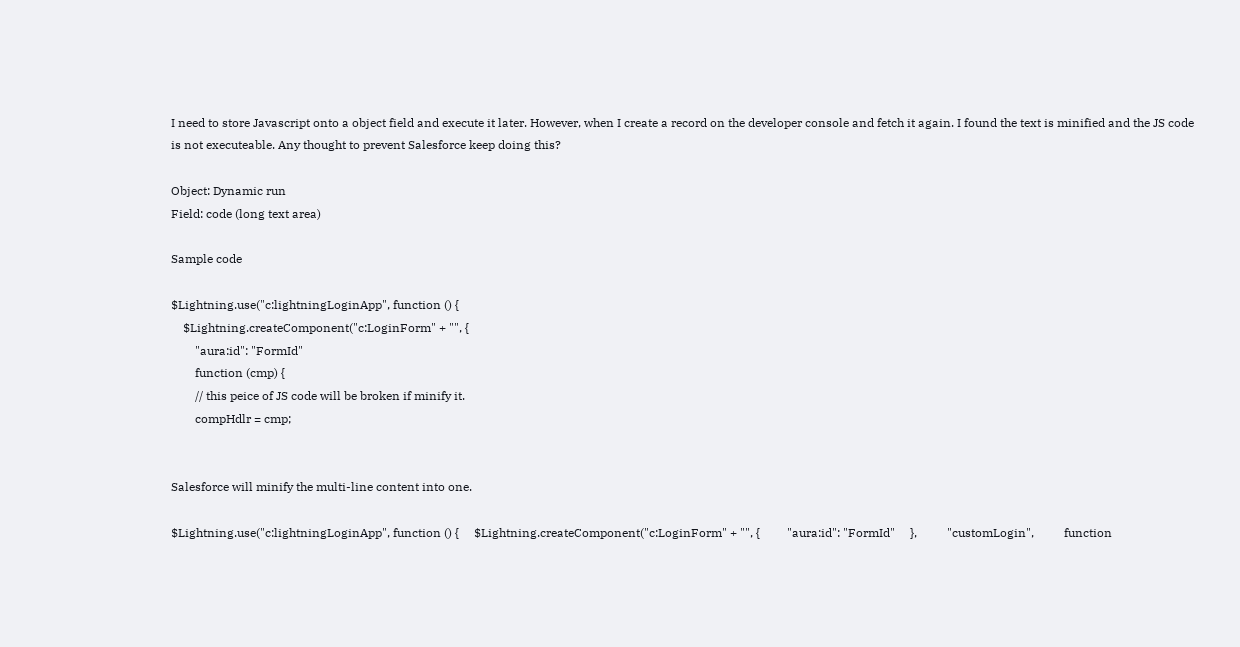I need to store Javascript onto a object field and execute it later. However, when I create a record on the developer console and fetch it again. I found the text is minified and the JS code is not executeable. Any thought to prevent Salesforce keep doing this?

Object: Dynamic run
Field: code (long text area)

Sample code

$Lightning.use("c:lightningLoginApp", function () {
    $Lightning.createComponent("c:LoginForm" + "", {
        "aura:id": "FormId"
        function (cmp) {
        // this peice of JS code will be broken if minify it.
        compHdlr = cmp;


Salesforce will minify the multi-line content into one.

$Lightning.use("c:lightningLoginApp", function () {     $Lightning.createComponent("c:LoginForm" + "", {         "aura:id": "FormId"     },          "customLogin",          function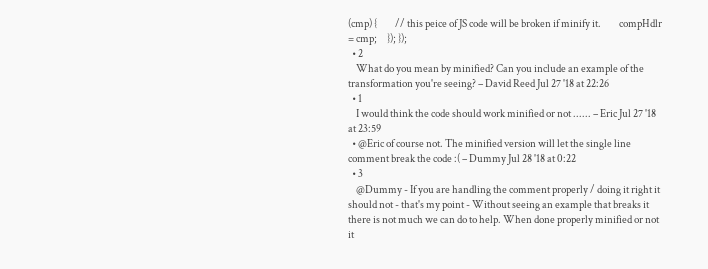(cmp) {         // this peice of JS code will be broken if minify it.         compHdlr = cmp;     }); });
  • 2
    What do you mean by minified? Can you include an example of the transformation you're seeing? – David Reed Jul 27 '18 at 22:26
  • 1
    I would think the code should work minified or not ...... – Eric Jul 27 '18 at 23:59
  • @Eric of course not. The minified version will let the single line comment break the code :( – Dummy Jul 28 '18 at 0:22
  • 3
    @Dummy - If you are handling the comment properly / doing it right it should not - that's my point - Without seeing an example that breaks it there is not much we can do to help. When done properly minified or not it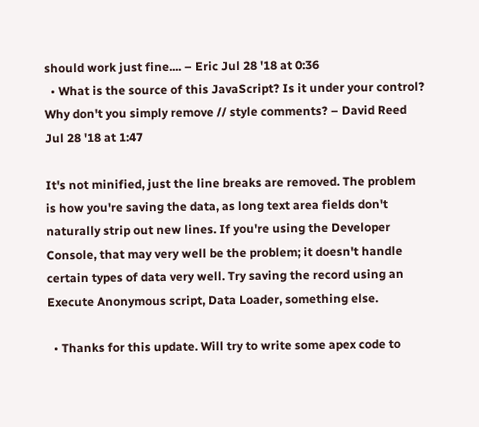should work just fine.... – Eric Jul 28 '18 at 0:36
  • What is the source of this JavaScript? Is it under your control? Why don't you simply remove // style comments? – David Reed Jul 28 '18 at 1:47

It's not minified, just the line breaks are removed. The problem is how you're saving the data, as long text area fields don't naturally strip out new lines. If you're using the Developer Console, that may very well be the problem; it doesn't handle certain types of data very well. Try saving the record using an Execute Anonymous script, Data Loader, something else.

  • Thanks for this update. Will try to write some apex code to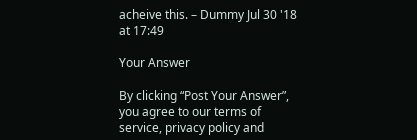acheive this. – Dummy Jul 30 '18 at 17:49

Your Answer

By clicking “Post Your Answer”, you agree to our terms of service, privacy policy and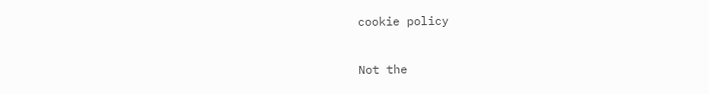cookie policy

Not the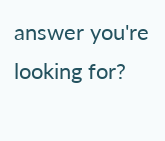answer you're looking for?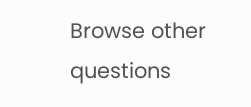Browse other questions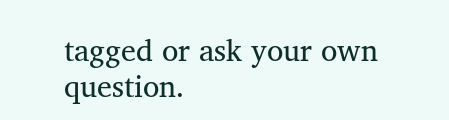tagged or ask your own question.